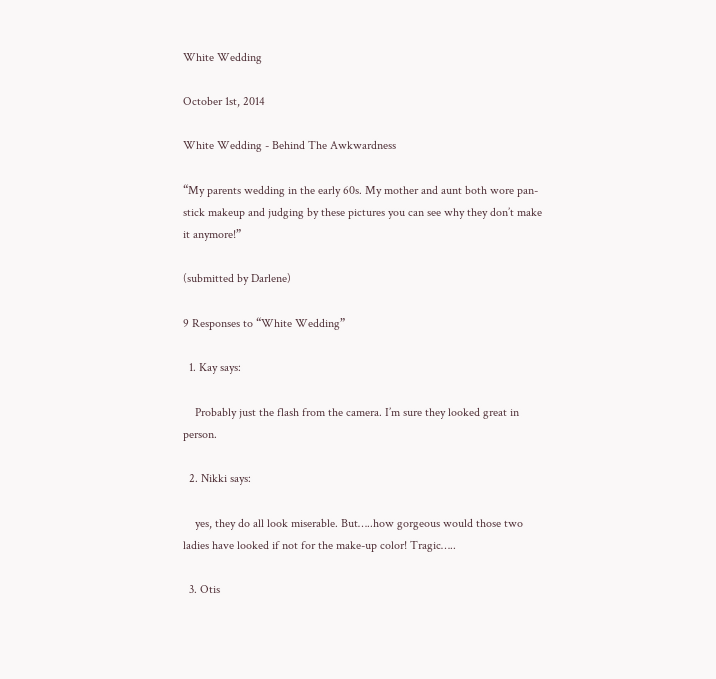White Wedding

October 1st, 2014

White Wedding - Behind The Awkwardness

“My parents wedding in the early 60s. My mother and aunt both wore pan-stick makeup and judging by these pictures you can see why they don’t make it anymore!”

(submitted by Darlene)

9 Responses to “White Wedding”

  1. Kay says:

    Probably just the flash from the camera. I’m sure they looked great in person.

  2. Nikki says:

    yes, they do all look miserable. But…..how gorgeous would those two ladies have looked if not for the make-up color! Tragic…..

  3. Otis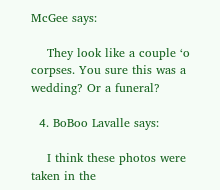McGee says:

    They look like a couple ‘o corpses. You sure this was a wedding? Or a funeral?

  4. BoBoo Lavalle says:

    I think these photos were taken in the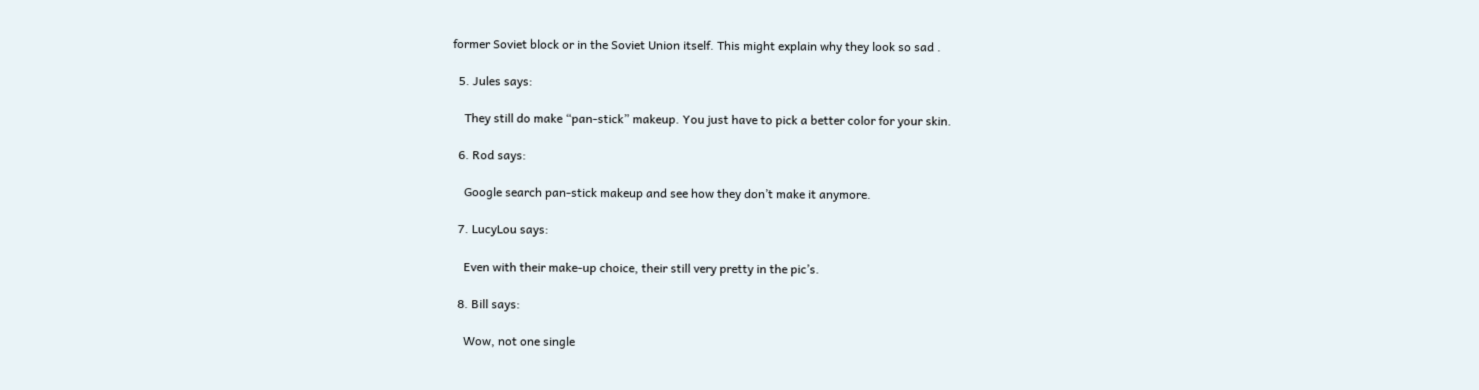former Soviet block or in the Soviet Union itself. This might explain why they look so sad .

  5. Jules says:

    They still do make “pan-stick” makeup. You just have to pick a better color for your skin.

  6. Rod says:

    Google search pan-stick makeup and see how they don’t make it anymore.

  7. LucyLou says:

    Even with their make-up choice, their still very pretty in the pic’s.

  8. Bill says:

    Wow, not one single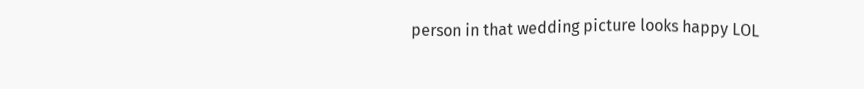person in that wedding picture looks happy LOL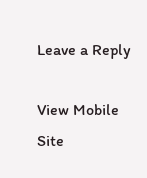Leave a Reply

View Mobile Site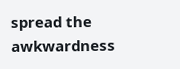spread the awkwardness